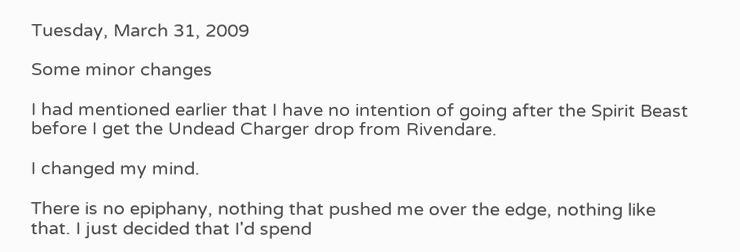Tuesday, March 31, 2009

Some minor changes

I had mentioned earlier that I have no intention of going after the Spirit Beast before I get the Undead Charger drop from Rivendare.

I changed my mind.

There is no epiphany, nothing that pushed me over the edge, nothing like that. I just decided that I'd spend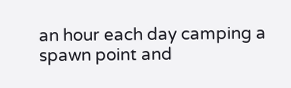an hour each day camping a spawn point and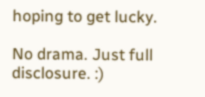hoping to get lucky.

No drama. Just full disclosure. :)